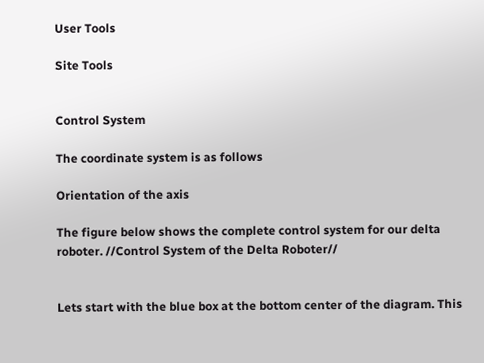User Tools

Site Tools


Control System

The coordinate system is as follows

Orientation of the axis

The figure below shows the complete control system for our delta roboter. //Control System of the Delta Roboter//


Lets start with the blue box at the bottom center of the diagram. This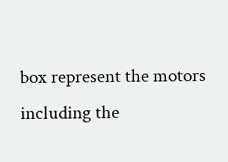box represent the motors including the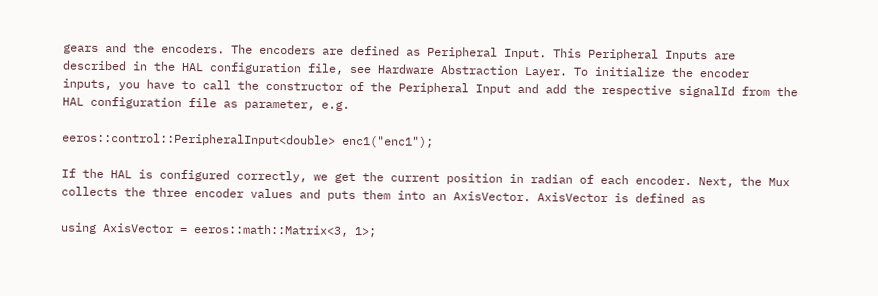gears and the encoders. The encoders are defined as Peripheral Input. This Peripheral Inputs are described in the HAL configuration file, see Hardware Abstraction Layer. To initialize the encoder inputs, you have to call the constructor of the Peripheral Input and add the respective signalId from the HAL configuration file as parameter, e.g.

eeros::control::PeripheralInput<double> enc1("enc1");

If the HAL is configured correctly, we get the current position in radian of each encoder. Next, the Mux collects the three encoder values and puts them into an AxisVector. AxisVector is defined as

using AxisVector = eeros::math::Matrix<3, 1>;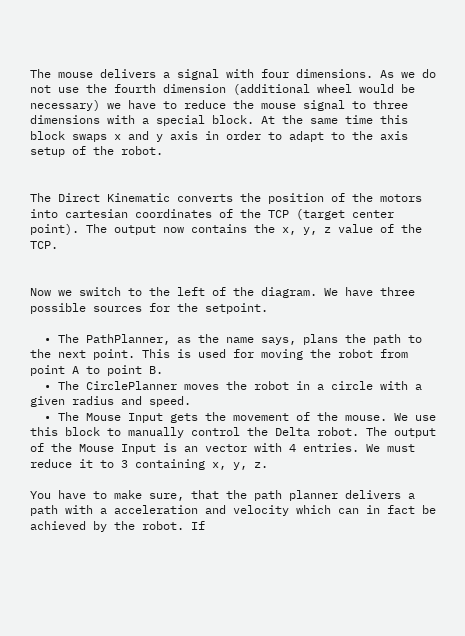The mouse delivers a signal with four dimensions. As we do not use the fourth dimension (additional wheel would be necessary) we have to reduce the mouse signal to three dimensions with a special block. At the same time this block swaps x and y axis in order to adapt to the axis setup of the robot.


The Direct Kinematic converts the position of the motors into cartesian coordinates of the TCP (target center point). The output now contains the x, y, z value of the TCP.


Now we switch to the left of the diagram. We have three possible sources for the setpoint.

  • The PathPlanner, as the name says, plans the path to the next point. This is used for moving the robot from point A to point B.
  • The CirclePlanner moves the robot in a circle with a given radius and speed.
  • The Mouse Input gets the movement of the mouse. We use this block to manually control the Delta robot. The output of the Mouse Input is an vector with 4 entries. We must reduce it to 3 containing x, y, z.

You have to make sure, that the path planner delivers a path with a acceleration and velocity which can in fact be achieved by the robot. If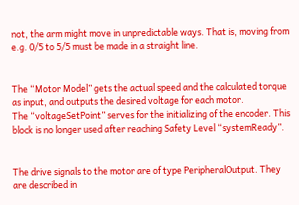not, the arm might move in unpredictable ways. That is, moving from e.g. 0/5 to 5/5 must be made in a straight line.


The “Motor Model” gets the actual speed and the calculated torque as input, and outputs the desired voltage for each motor.
The “voltageSetPoint” serves for the initializing of the encoder. This block is no longer used after reaching Safety Level “systemReady”.


The drive signals to the motor are of type PeripheralOutput. They are described in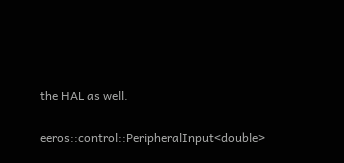the HAL as well.

eeros::control::PeripheralInput<double>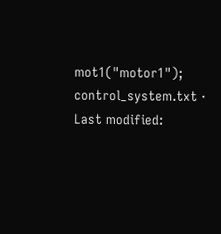mot1("motor1");
control_system.txt · Last modified: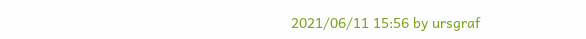2021/06/11 15:56 by ursgraf